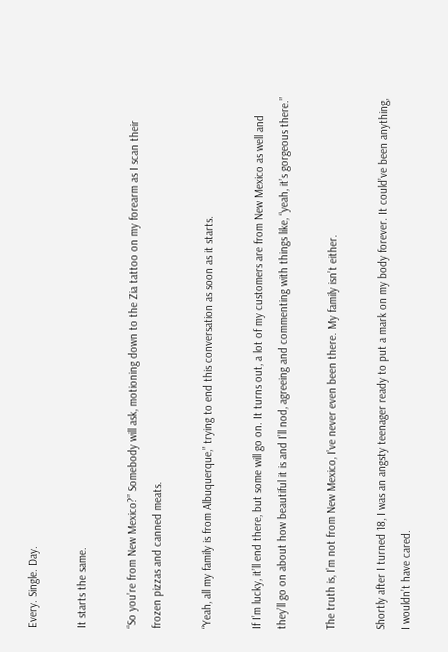Every. Single. Day.

It starts the same.

“So you’re from New Mexico?” Somebody will ask, motioning down to the Zia tattoo on my forearm as I scan their frozen pizzas and canned meats.

“Yeah, all my family is from Albuquerque,” trying to end this conversation as soon as it starts.

If I’m lucky, it’ll end there, but some will go on. It turns out, a lot of my customers are from New Mexico as well and they’ll go on about how beautiful it is and I’ll nod, agreeing and commenting with things like, “yeah, it’s gorgeous there.”

The truth is, I’m not from New Mexico, I’ve never even been there. My family isn’t either.

Shortly after I turned 18, I was an angsty teenager ready to put a mark on my body forever. It could’ve been anything, I wouldn’t have cared.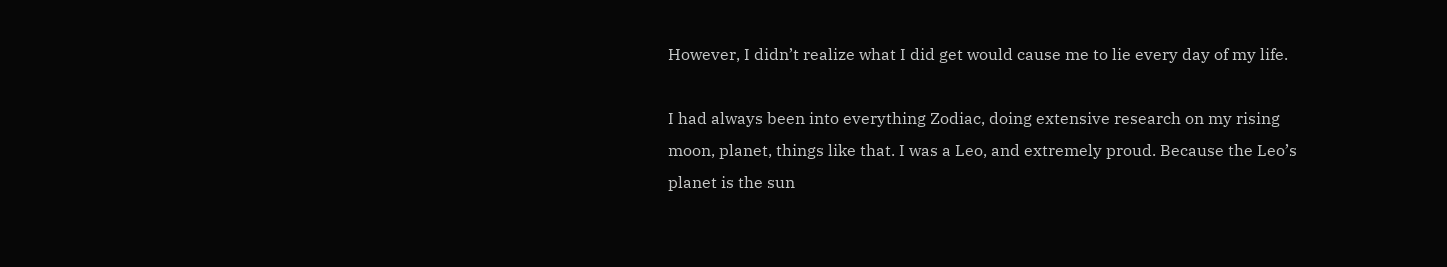However, I didn’t realize what I did get would cause me to lie every day of my life.

I had always been into everything Zodiac, doing extensive research on my rising moon, planet, things like that. I was a Leo, and extremely proud. Because the Leo’s planet is the sun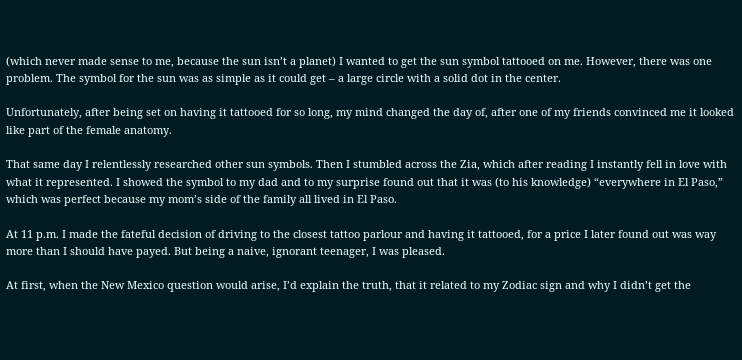(which never made sense to me, because the sun isn’t a planet) I wanted to get the sun symbol tattooed on me. However, there was one problem. The symbol for the sun was as simple as it could get – a large circle with a solid dot in the center.

Unfortunately, after being set on having it tattooed for so long, my mind changed the day of, after one of my friends convinced me it looked like part of the female anatomy.

That same day I relentlessly researched other sun symbols. Then I stumbled across the Zia, which after reading I instantly fell in love with what it represented. I showed the symbol to my dad and to my surprise found out that it was (to his knowledge) “everywhere in El Paso,” which was perfect because my mom’s side of the family all lived in El Paso.

At 11 p.m. I made the fateful decision of driving to the closest tattoo parlour and having it tattooed, for a price I later found out was way more than I should have payed. But being a naive, ignorant teenager, I was pleased.

At first, when the New Mexico question would arise, I’d explain the truth, that it related to my Zodiac sign and why I didn’t get the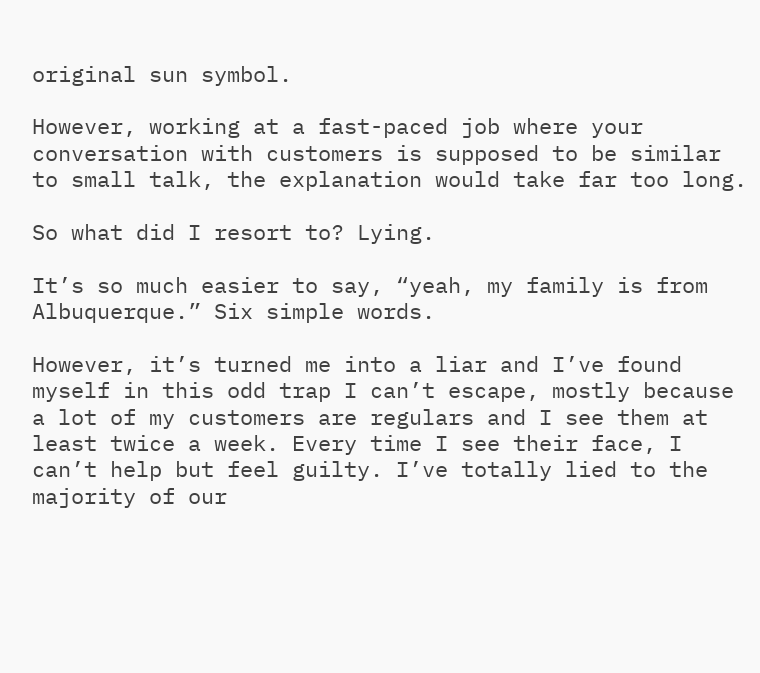original sun symbol.

However, working at a fast-paced job where your conversation with customers is supposed to be similar to small talk, the explanation would take far too long.

So what did I resort to? Lying.

It’s so much easier to say, “yeah, my family is from Albuquerque.” Six simple words.

However, it’s turned me into a liar and I’ve found myself in this odd trap I can’t escape, mostly because a lot of my customers are regulars and I see them at least twice a week. Every time I see their face, I can’t help but feel guilty. I’ve totally lied to the majority of our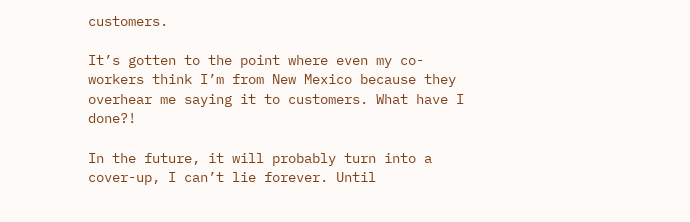customers.

It’s gotten to the point where even my co-workers think I’m from New Mexico because they overhear me saying it to customers. What have I done?!

In the future, it will probably turn into a cover-up, I can’t lie forever. Until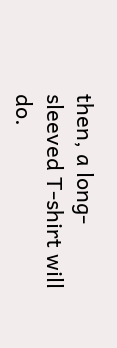then, a long-sleeved T-shirt will do.